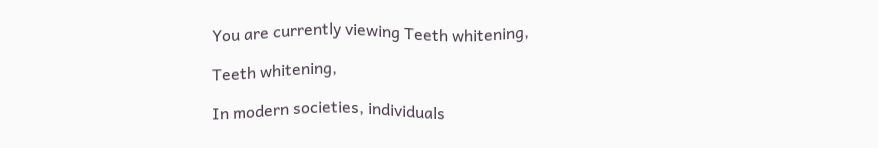You are currently viewing Teeth whitening,

Teeth whitening,

In modern societies, individuals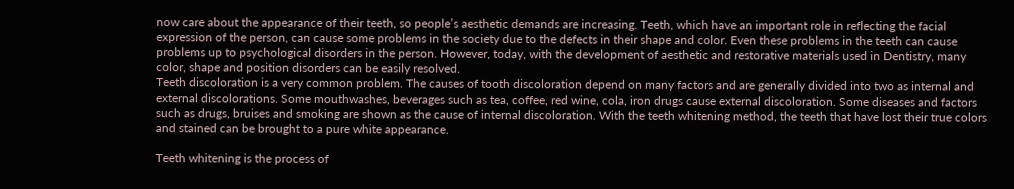now care about the appearance of their teeth, so people’s aesthetic demands are increasing. Teeth, which have an important role in reflecting the facial expression of the person, can cause some problems in the society due to the defects in their shape and color. Even these problems in the teeth can cause problems up to psychological disorders in the person. However, today, with the development of aesthetic and restorative materials used in Dentistry, many color, shape and position disorders can be easily resolved.
Teeth discoloration is a very common problem. The causes of tooth discoloration depend on many factors and are generally divided into two as internal and external discolorations. Some mouthwashes, beverages such as tea, coffee, red wine, cola, iron drugs cause external discoloration. Some diseases and factors such as drugs, bruises and smoking are shown as the cause of internal discoloration. With the teeth whitening method, the teeth that have lost their true colors and stained can be brought to a pure white appearance.

Teeth whitening is the process of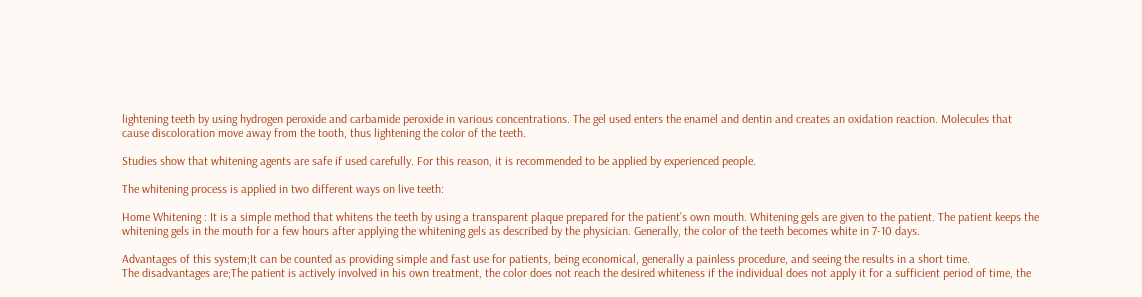lightening teeth by using hydrogen peroxide and carbamide peroxide in various concentrations. The gel used enters the enamel and dentin and creates an oxidation reaction. Molecules that cause discoloration move away from the tooth, thus lightening the color of the teeth.

Studies show that whitening agents are safe if used carefully. For this reason, it is recommended to be applied by experienced people.

The whitening process is applied in two different ways on live teeth:

Home Whitening : It is a simple method that whitens the teeth by using a transparent plaque prepared for the patient’s own mouth. Whitening gels are given to the patient. The patient keeps the whitening gels in the mouth for a few hours after applying the whitening gels as described by the physician. Generally, the color of the teeth becomes white in 7-10 days.

Advantages of this system;It can be counted as providing simple and fast use for patients, being economical, generally a painless procedure, and seeing the results in a short time.
The disadvantages are;The patient is actively involved in his own treatment, the color does not reach the desired whiteness if the individual does not apply it for a sufficient period of time, the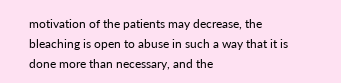motivation of the patients may decrease, the bleaching is open to abuse in such a way that it is done more than necessary, and the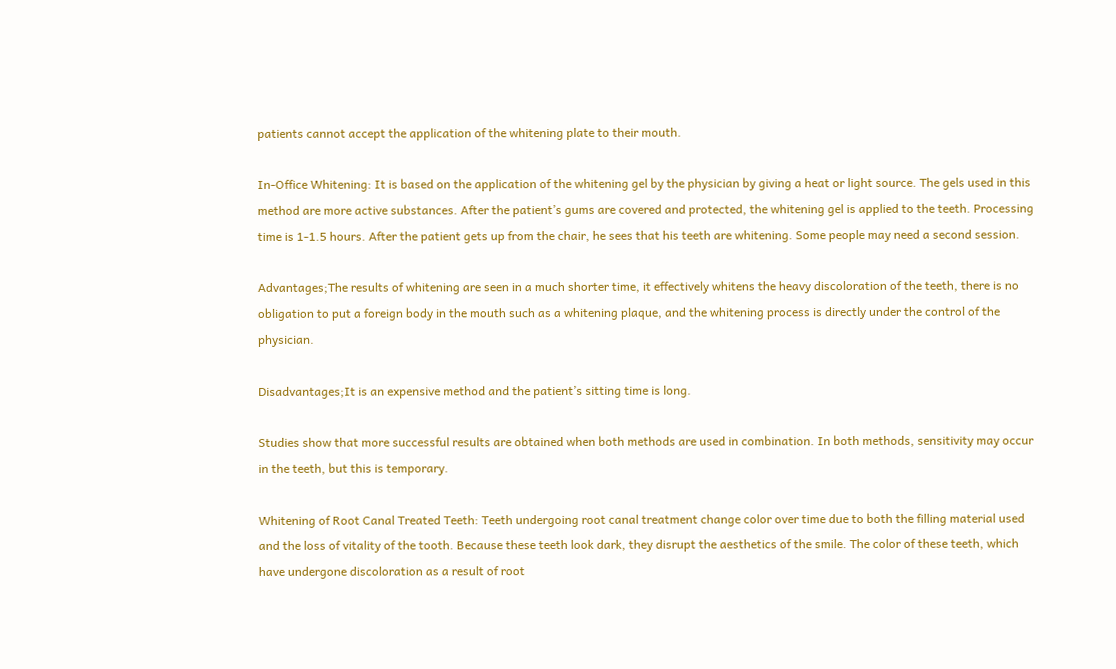patients cannot accept the application of the whitening plate to their mouth.

In-Office Whitening: It is based on the application of the whitening gel by the physician by giving a heat or light source. The gels used in this method are more active substances. After the patient’s gums are covered and protected, the whitening gel is applied to the teeth. Processing time is 1-1.5 hours. After the patient gets up from the chair, he sees that his teeth are whitening. Some people may need a second session.

Advantages;The results of whitening are seen in a much shorter time, it effectively whitens the heavy discoloration of the teeth, there is no obligation to put a foreign body in the mouth such as a whitening plaque, and the whitening process is directly under the control of the physician.

Disadvantages;It is an expensive method and the patient’s sitting time is long.

Studies show that more successful results are obtained when both methods are used in combination. In both methods, sensitivity may occur in the teeth, but this is temporary.

Whitening of Root Canal Treated Teeth: Teeth undergoing root canal treatment change color over time due to both the filling material used and the loss of vitality of the tooth. Because these teeth look dark, they disrupt the aesthetics of the smile. The color of these teeth, which have undergone discoloration as a result of root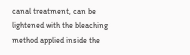canal treatment, can be lightened with the bleaching method applied inside the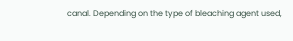canal. Depending on the type of bleaching agent used,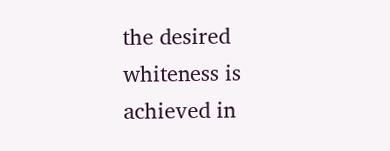the desired whiteness is achieved in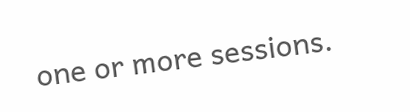one or more sessions.